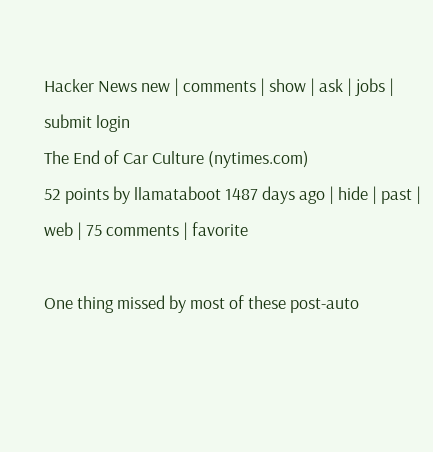Hacker News new | comments | show | ask | jobs | submit login
The End of Car Culture (nytimes.com)
52 points by llamataboot 1487 days ago | hide | past | web | 75 comments | favorite

One thing missed by most of these post-auto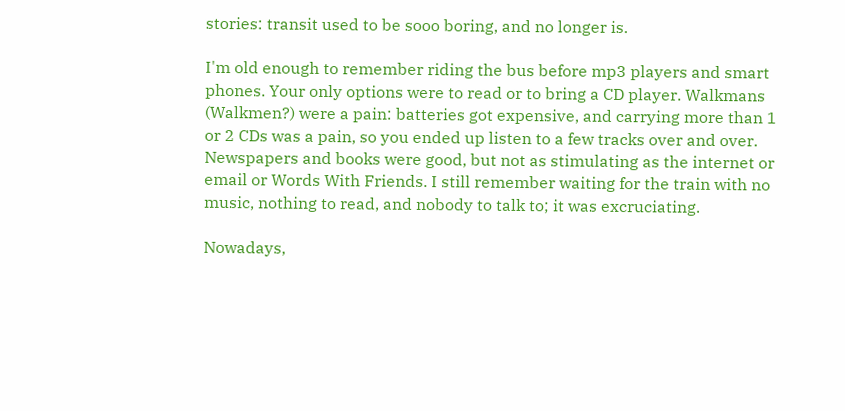stories: transit used to be sooo boring, and no longer is.

I'm old enough to remember riding the bus before mp3 players and smart phones. Your only options were to read or to bring a CD player. Walkmans (Walkmen?) were a pain: batteries got expensive, and carrying more than 1 or 2 CDs was a pain, so you ended up listen to a few tracks over and over. Newspapers and books were good, but not as stimulating as the internet or email or Words With Friends. I still remember waiting for the train with no music, nothing to read, and nobody to talk to; it was excruciating.

Nowadays,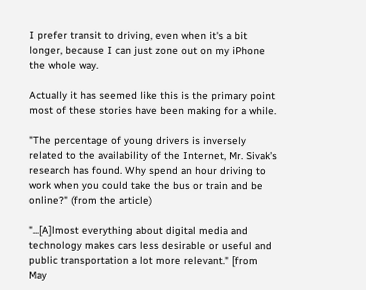I prefer transit to driving, even when it's a bit longer, because I can just zone out on my iPhone the whole way.

Actually it has seemed like this is the primary point most of these stories have been making for a while.

"The percentage of young drivers is inversely related to the availability of the Internet, Mr. Sivak’s research has found. Why spend an hour driving to work when you could take the bus or train and be online?" (from the article)

"...[A]lmost everything about digital media and technology makes cars less desirable or useful and public transportation a lot more relevant." [from May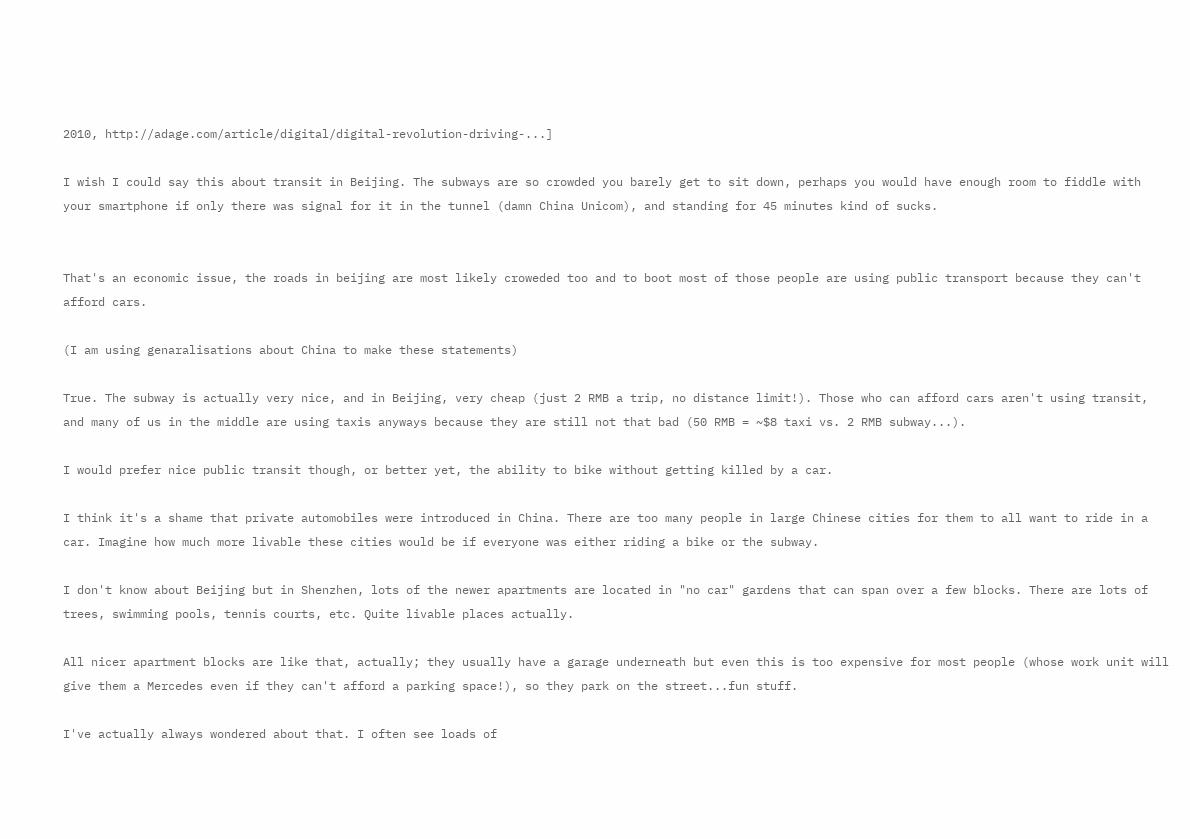2010, http://adage.com/article/digital/digital-revolution-driving-...]

I wish I could say this about transit in Beijing. The subways are so crowded you barely get to sit down, perhaps you would have enough room to fiddle with your smartphone if only there was signal for it in the tunnel (damn China Unicom), and standing for 45 minutes kind of sucks.


That's an economic issue, the roads in beijing are most likely croweded too and to boot most of those people are using public transport because they can't afford cars.

(I am using genaralisations about China to make these statements)

True. The subway is actually very nice, and in Beijing, very cheap (just 2 RMB a trip, no distance limit!). Those who can afford cars aren't using transit, and many of us in the middle are using taxis anyways because they are still not that bad (50 RMB = ~$8 taxi vs. 2 RMB subway...).

I would prefer nice public transit though, or better yet, the ability to bike without getting killed by a car.

I think it's a shame that private automobiles were introduced in China. There are too many people in large Chinese cities for them to all want to ride in a car. Imagine how much more livable these cities would be if everyone was either riding a bike or the subway.

I don't know about Beijing but in Shenzhen, lots of the newer apartments are located in "no car" gardens that can span over a few blocks. There are lots of trees, swimming pools, tennis courts, etc. Quite livable places actually.

All nicer apartment blocks are like that, actually; they usually have a garage underneath but even this is too expensive for most people (whose work unit will give them a Mercedes even if they can't afford a parking space!), so they park on the street...fun stuff.

I've actually always wondered about that. I often see loads of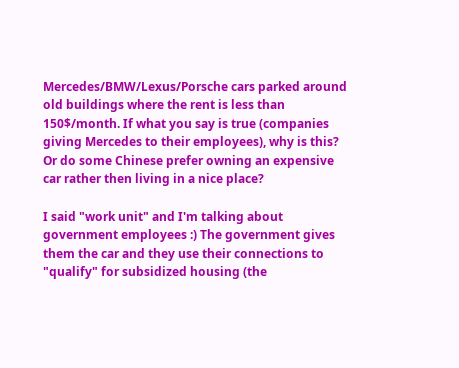Mercedes/BMW/Lexus/Porsche cars parked around old buildings where the rent is less than 150$/month. If what you say is true (companies giving Mercedes to their employees), why is this? Or do some Chinese prefer owning an expensive car rather then living in a nice place?

I said "work unit" and I'm talking about government employees :) The government gives them the car and they use their connections to "qualify" for subsidized housing (the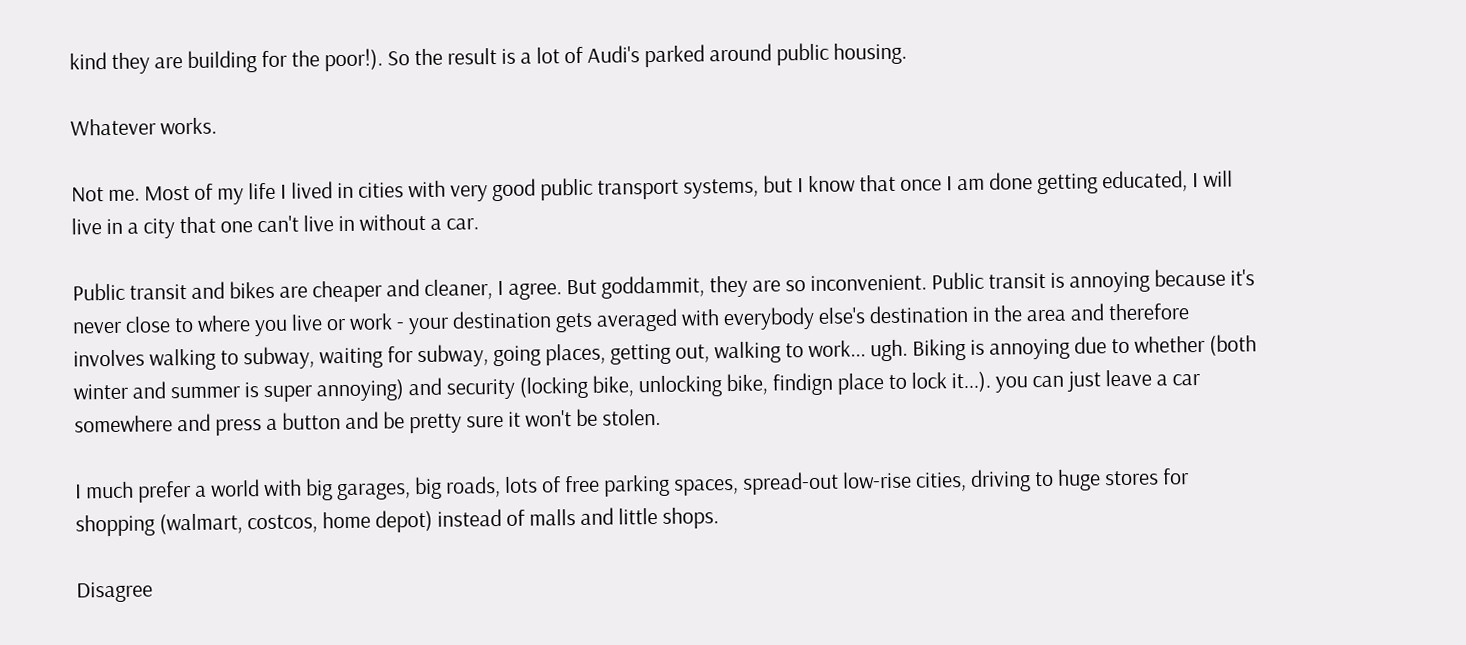kind they are building for the poor!). So the result is a lot of Audi's parked around public housing.

Whatever works.

Not me. Most of my life I lived in cities with very good public transport systems, but I know that once I am done getting educated, I will live in a city that one can't live in without a car.

Public transit and bikes are cheaper and cleaner, I agree. But goddammit, they are so inconvenient. Public transit is annoying because it's never close to where you live or work - your destination gets averaged with everybody else's destination in the area and therefore involves walking to subway, waiting for subway, going places, getting out, walking to work... ugh. Biking is annoying due to whether (both winter and summer is super annoying) and security (locking bike, unlocking bike, findign place to lock it...). you can just leave a car somewhere and press a button and be pretty sure it won't be stolen.

I much prefer a world with big garages, big roads, lots of free parking spaces, spread-out low-rise cities, driving to huge stores for shopping (walmart, costcos, home depot) instead of malls and little shops.

Disagree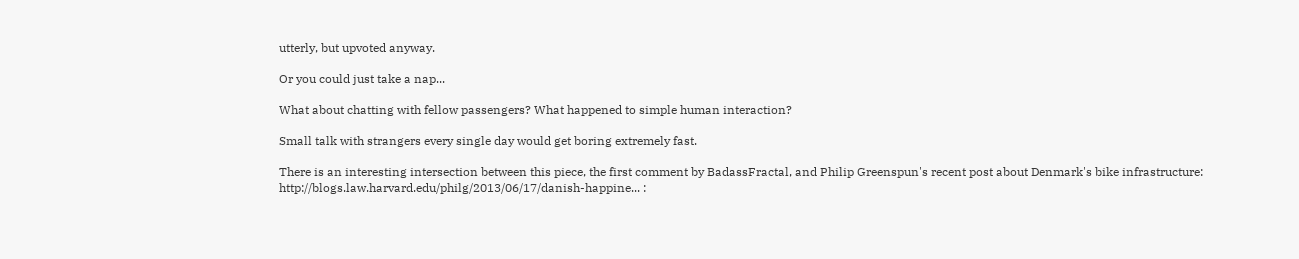utterly, but upvoted anyway.

Or you could just take a nap...

What about chatting with fellow passengers? What happened to simple human interaction?

Small talk with strangers every single day would get boring extremely fast.

There is an interesting intersection between this piece, the first comment by BadassFractal, and Philip Greenspun's recent post about Denmark's bike infrastructure: http://blogs.law.harvard.edu/philg/2013/06/17/danish-happine... :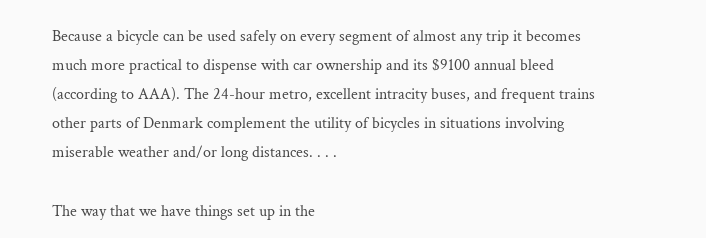Because a bicycle can be used safely on every segment of almost any trip it becomes much more practical to dispense with car ownership and its $9100 annual bleed (according to AAA). The 24-hour metro, excellent intracity buses, and frequent trains other parts of Denmark complement the utility of bicycles in situations involving miserable weather and/or long distances. . . .

The way that we have things set up in the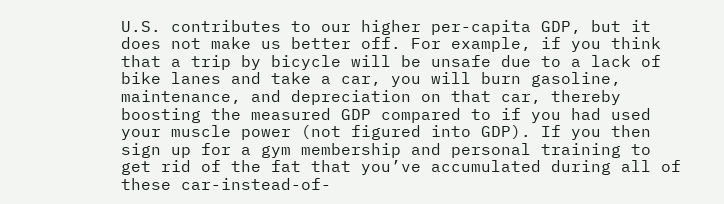U.S. contributes to our higher per-capita GDP, but it does not make us better off. For example, if you think that a trip by bicycle will be unsafe due to a lack of bike lanes and take a car, you will burn gasoline, maintenance, and depreciation on that car, thereby boosting the measured GDP compared to if you had used your muscle power (not figured into GDP). If you then sign up for a gym membership and personal training to get rid of the fat that you’ve accumulated during all of these car-instead-of-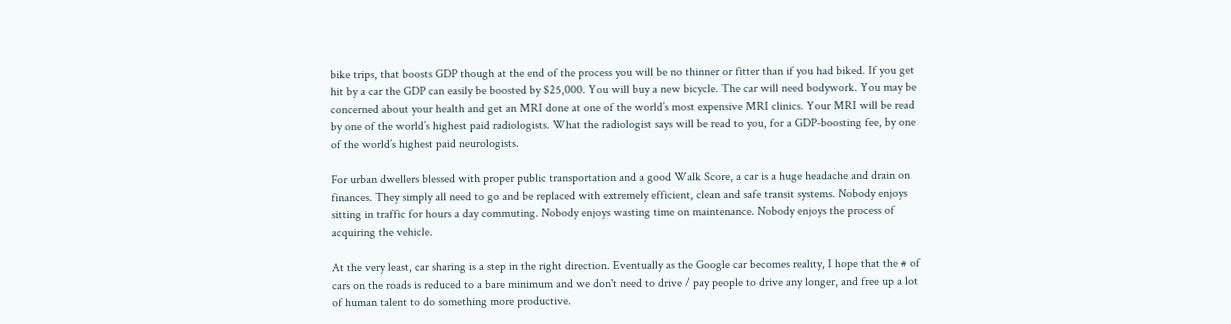bike trips, that boosts GDP though at the end of the process you will be no thinner or fitter than if you had biked. If you get hit by a car the GDP can easily be boosted by $25,000. You will buy a new bicycle. The car will need bodywork. You may be concerned about your health and get an MRI done at one of the world’s most expensive MRI clinics. Your MRI will be read by one of the world’s highest paid radiologists. What the radiologist says will be read to you, for a GDP-boosting fee, by one of the world’s highest paid neurologists.

For urban dwellers blessed with proper public transportation and a good Walk Score, a car is a huge headache and drain on finances. They simply all need to go and be replaced with extremely efficient, clean and safe transit systems. Nobody enjoys sitting in traffic for hours a day commuting. Nobody enjoys wasting time on maintenance. Nobody enjoys the process of acquiring the vehicle.

At the very least, car sharing is a step in the right direction. Eventually as the Google car becomes reality, I hope that the # of cars on the roads is reduced to a bare minimum and we don't need to drive / pay people to drive any longer, and free up a lot of human talent to do something more productive.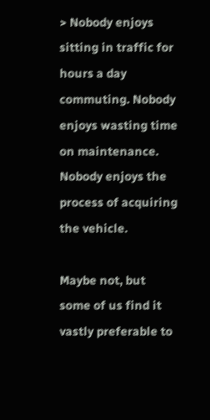> Nobody enjoys sitting in traffic for hours a day commuting. Nobody enjoys wasting time on maintenance. Nobody enjoys the process of acquiring the vehicle.

Maybe not, but some of us find it vastly preferable to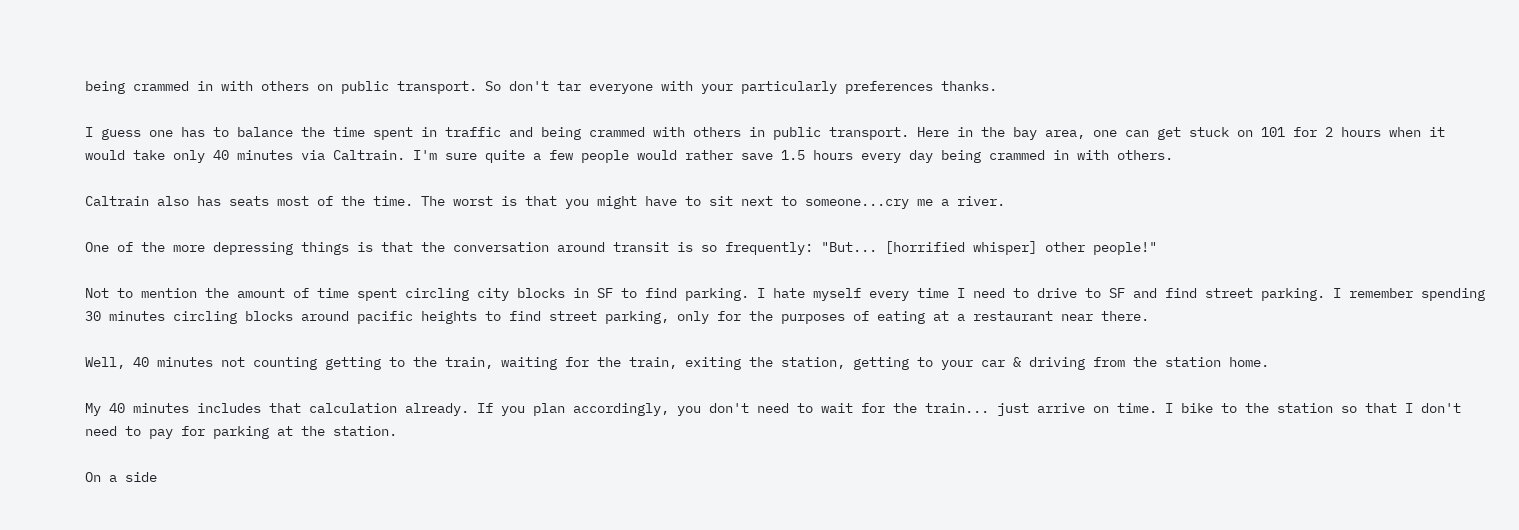being crammed in with others on public transport. So don't tar everyone with your particularly preferences thanks.

I guess one has to balance the time spent in traffic and being crammed with others in public transport. Here in the bay area, one can get stuck on 101 for 2 hours when it would take only 40 minutes via Caltrain. I'm sure quite a few people would rather save 1.5 hours every day being crammed in with others.

Caltrain also has seats most of the time. The worst is that you might have to sit next to someone...cry me a river.

One of the more depressing things is that the conversation around transit is so frequently: "But... [horrified whisper] other people!"

Not to mention the amount of time spent circling city blocks in SF to find parking. I hate myself every time I need to drive to SF and find street parking. I remember spending 30 minutes circling blocks around pacific heights to find street parking, only for the purposes of eating at a restaurant near there.

Well, 40 minutes not counting getting to the train, waiting for the train, exiting the station, getting to your car & driving from the station home.

My 40 minutes includes that calculation already. If you plan accordingly, you don't need to wait for the train... just arrive on time. I bike to the station so that I don't need to pay for parking at the station.

On a side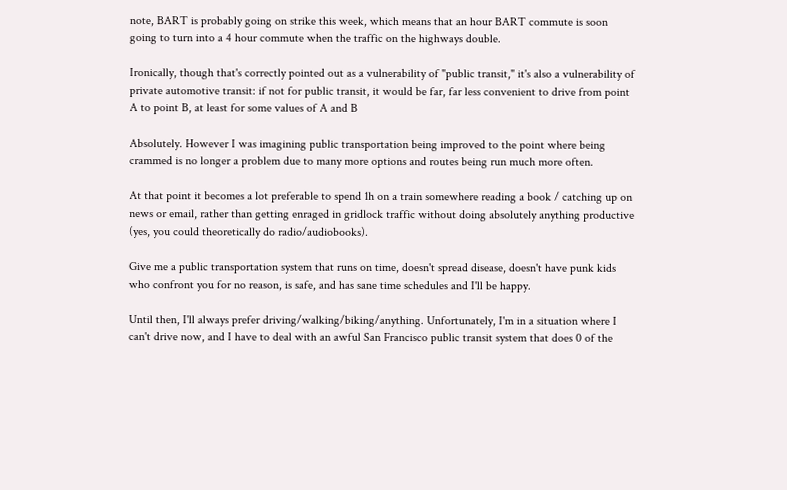note, BART is probably going on strike this week, which means that an hour BART commute is soon going to turn into a 4 hour commute when the traffic on the highways double.

Ironically, though that's correctly pointed out as a vulnerability of "public transit," it's also a vulnerability of private automotive transit: if not for public transit, it would be far, far less convenient to drive from point A to point B, at least for some values of A and B

Absolutely. However I was imagining public transportation being improved to the point where being crammed is no longer a problem due to many more options and routes being run much more often.

At that point it becomes a lot preferable to spend 1h on a train somewhere reading a book / catching up on news or email, rather than getting enraged in gridlock traffic without doing absolutely anything productive (yes, you could theoretically do radio/audiobooks).

Give me a public transportation system that runs on time, doesn't spread disease, doesn't have punk kids who confront you for no reason, is safe, and has sane time schedules and I'll be happy.

Until then, I'll always prefer driving/walking/biking/anything. Unfortunately, I'm in a situation where I can't drive now, and I have to deal with an awful San Francisco public transit system that does 0 of the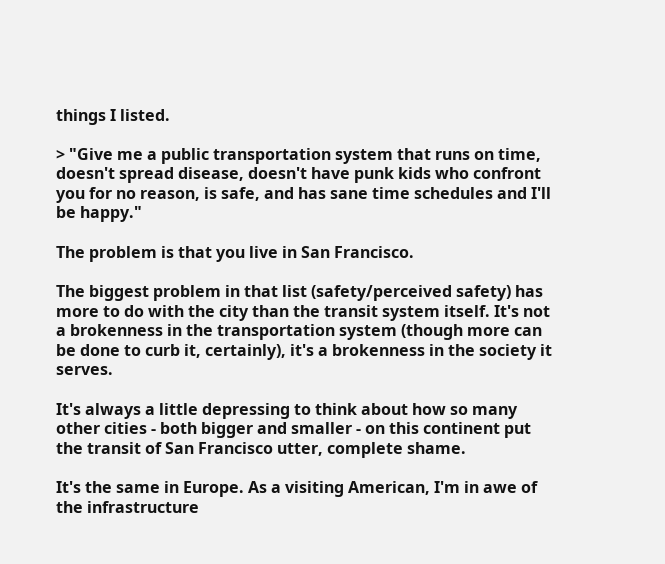things I listed.

> "Give me a public transportation system that runs on time, doesn't spread disease, doesn't have punk kids who confront you for no reason, is safe, and has sane time schedules and I'll be happy."

The problem is that you live in San Francisco.

The biggest problem in that list (safety/perceived safety) has more to do with the city than the transit system itself. It's not a brokenness in the transportation system (though more can be done to curb it, certainly), it's a brokenness in the society it serves.

It's always a little depressing to think about how so many other cities - both bigger and smaller - on this continent put the transit of San Francisco utter, complete shame.

It's the same in Europe. As a visiting American, I'm in awe of the infrastructure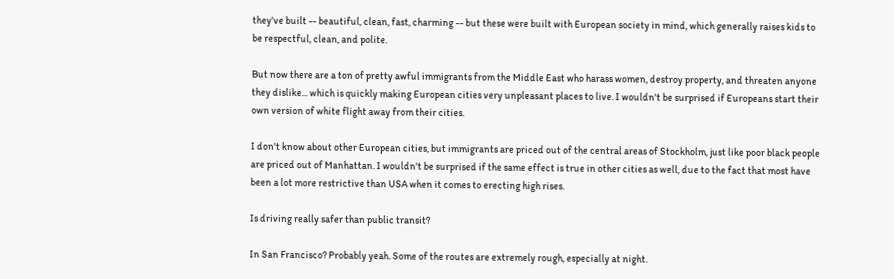they've built -- beautiful, clean, fast, charming -- but these were built with European society in mind, which generally raises kids to be respectful, clean, and polite.

But now there are a ton of pretty awful immigrants from the Middle East who harass women, destroy property, and threaten anyone they dislike... which is quickly making European cities very unpleasant places to live. I wouldn't be surprised if Europeans start their own version of white flight away from their cities.

I don't know about other European cities, but immigrants are priced out of the central areas of Stockholm, just like poor black people are priced out of Manhattan. I wouldn't be surprised if the same effect is true in other cities as well, due to the fact that most have been a lot more restrictive than USA when it comes to erecting high rises.

Is driving really safer than public transit?

In San Francisco? Probably yeah. Some of the routes are extremely rough, especially at night.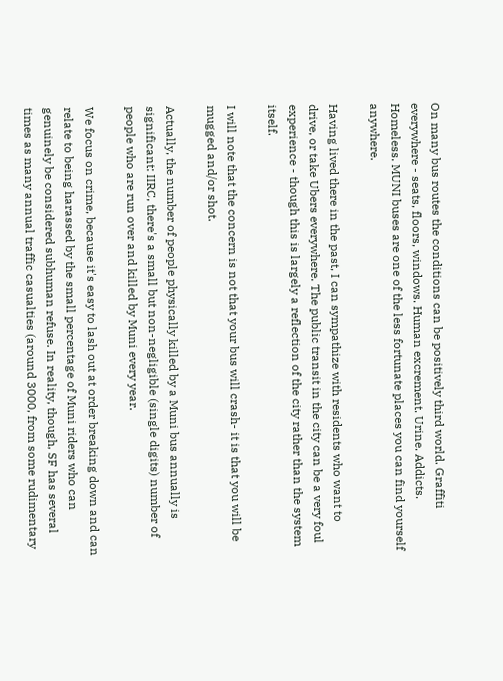On many bus routes the conditions can be positively third world. Graffiti everywhere - seats, floors, windows. Human excrement. Urine. Addicts. Homeless. MUNI buses are one of the less fortunate places you can find yourself anywhere.

Having lived there in the past, I can sympathize with residents who want to drive, or take Ubers everywhere. The public transit in the city can be a very foul experience - though this is largely a reflection of the city rather than the system itself.

I will note that the concern is not that your bus will crash- it is that you will be mugged and/or shot.

Actually, the number of people physically killed by a Muni bus annually is significant: IIRC, there's a small but non-negligible (single digits) number of people who are run over and killed by Muni every year.

We focus on crime, because it's easy to lash out at order breaking down and can relate to being harassed by the small percentage of Muni riders who can genuinely be considered subhuman refuse. In reality, though, SF has several times as many annual traffic casualties (around 3000, from some rudimentary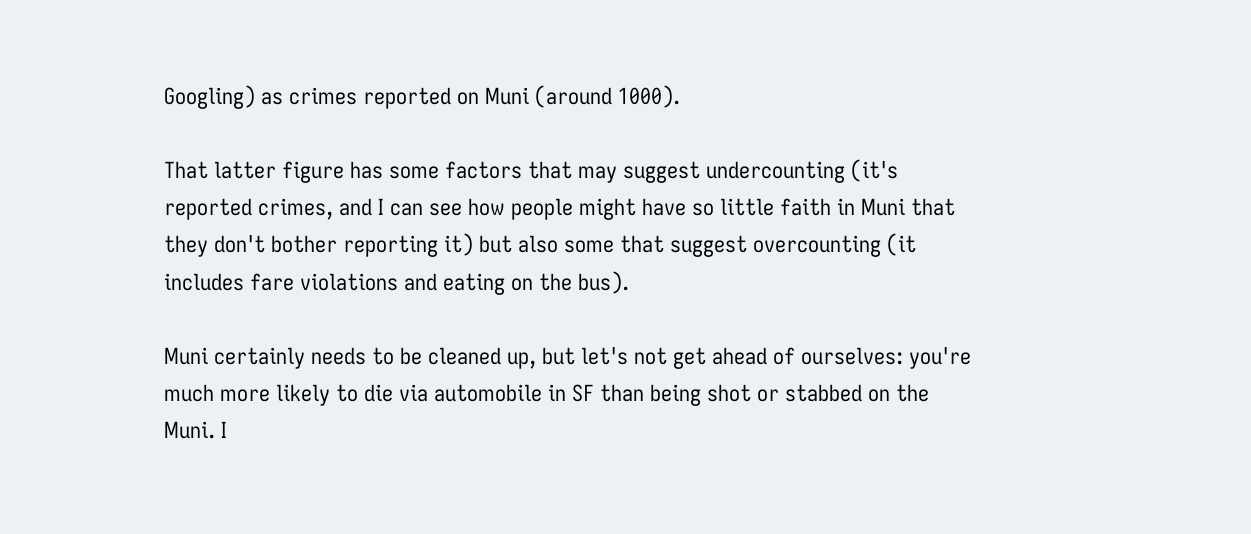Googling) as crimes reported on Muni (around 1000).

That latter figure has some factors that may suggest undercounting (it's reported crimes, and I can see how people might have so little faith in Muni that they don't bother reporting it) but also some that suggest overcounting (it includes fare violations and eating on the bus).

Muni certainly needs to be cleaned up, but let's not get ahead of ourselves: you're much more likely to die via automobile in SF than being shot or stabbed on the Muni. I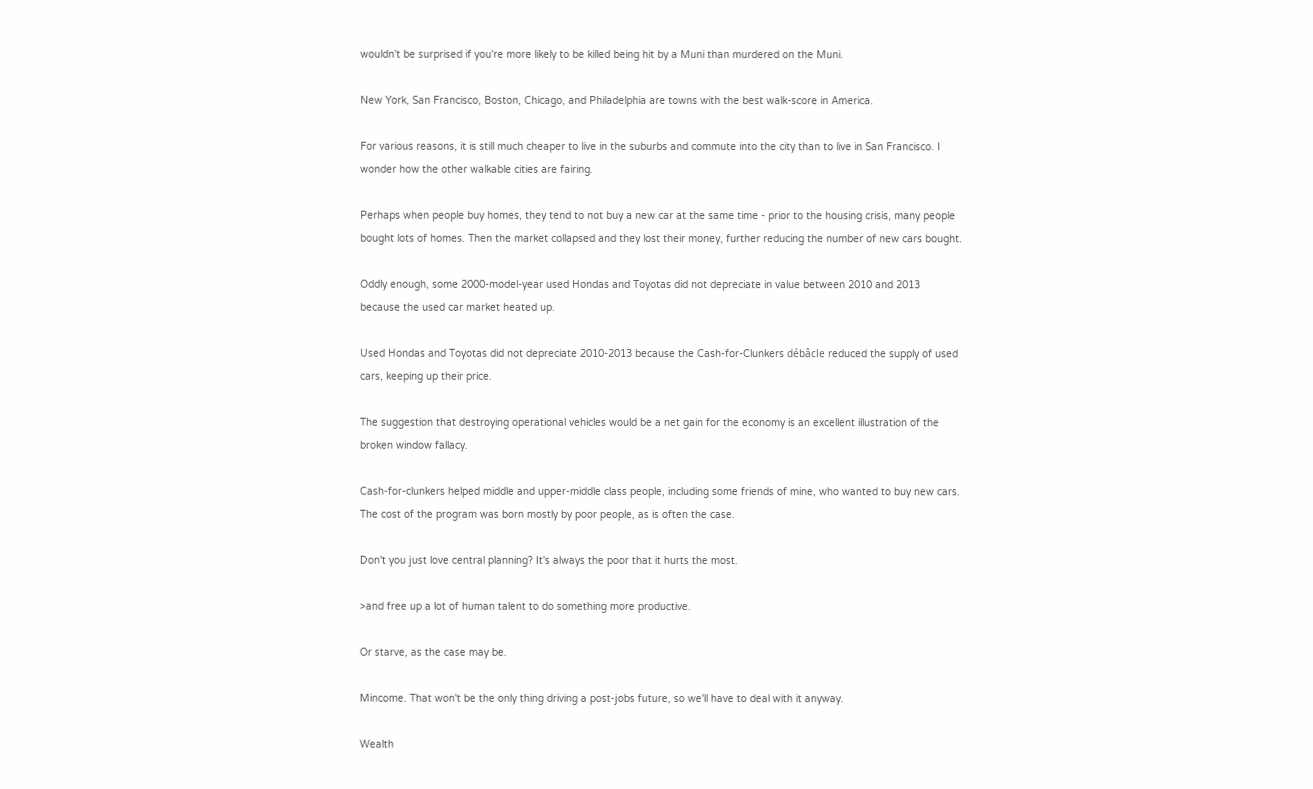wouldn't be surprised if you're more likely to be killed being hit by a Muni than murdered on the Muni.

New York, San Francisco, Boston, Chicago, and Philadelphia are towns with the best walk-score in America.

For various reasons, it is still much cheaper to live in the suburbs and commute into the city than to live in San Francisco. I wonder how the other walkable cities are fairing.

Perhaps when people buy homes, they tend to not buy a new car at the same time - prior to the housing crisis, many people bought lots of homes. Then the market collapsed and they lost their money, further reducing the number of new cars bought.

Oddly enough, some 2000-model-year used Hondas and Toyotas did not depreciate in value between 2010 and 2013 because the used car market heated up.

Used Hondas and Toyotas did not depreciate 2010-2013 because the Cash-for-Clunkers débâcle reduced the supply of used cars, keeping up their price.

The suggestion that destroying operational vehicles would be a net gain for the economy is an excellent illustration of the broken window fallacy.

Cash-for-clunkers helped middle and upper-middle class people, including some friends of mine, who wanted to buy new cars. The cost of the program was born mostly by poor people, as is often the case.

Don't you just love central planning? It's always the poor that it hurts the most.

>and free up a lot of human talent to do something more productive.

Or starve, as the case may be.

Mincome. That won't be the only thing driving a post-jobs future, so we'll have to deal with it anyway.

Wealth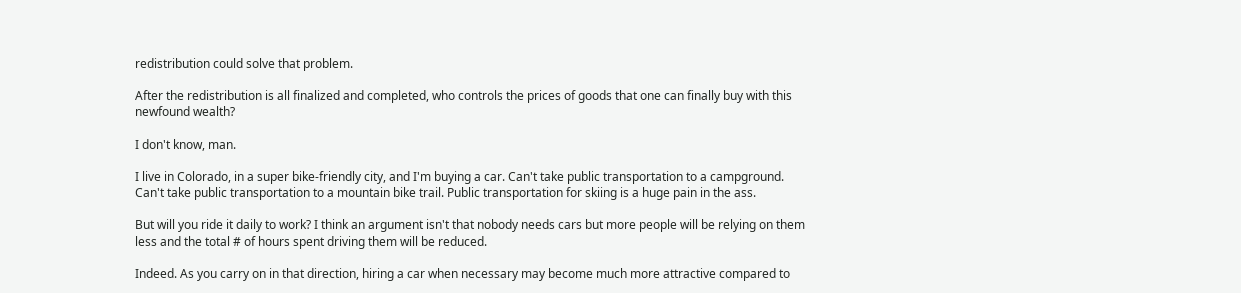redistribution could solve that problem.

After the redistribution is all finalized and completed, who controls the prices of goods that one can finally buy with this newfound wealth?

I don't know, man.

I live in Colorado, in a super bike-friendly city, and I'm buying a car. Can't take public transportation to a campground. Can't take public transportation to a mountain bike trail. Public transportation for skiing is a huge pain in the ass.

But will you ride it daily to work? I think an argument isn't that nobody needs cars but more people will be relying on them less and the total # of hours spent driving them will be reduced.

Indeed. As you carry on in that direction, hiring a car when necessary may become much more attractive compared to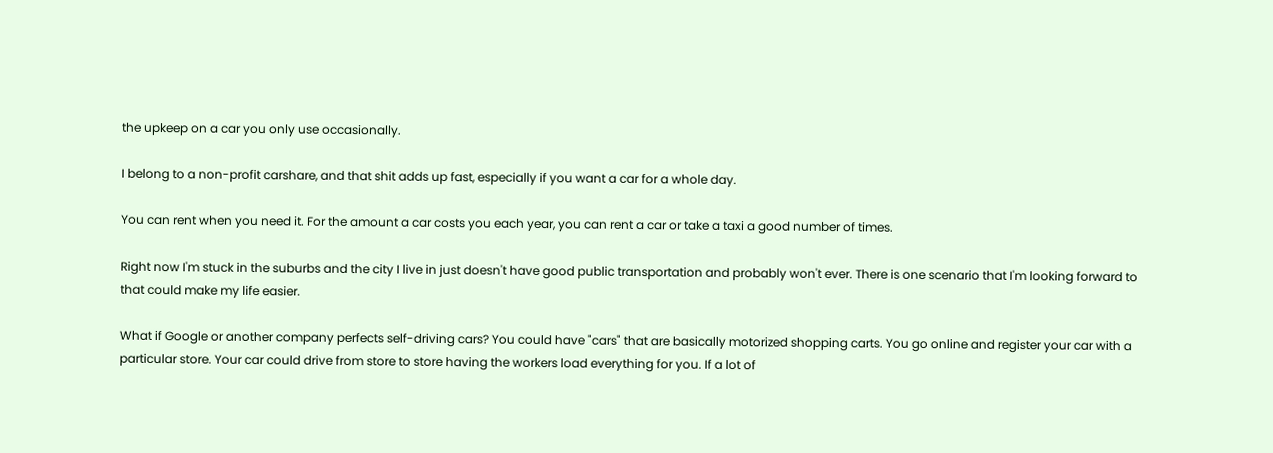the upkeep on a car you only use occasionally.

I belong to a non-profit carshare, and that shit adds up fast, especially if you want a car for a whole day.

You can rent when you need it. For the amount a car costs you each year, you can rent a car or take a taxi a good number of times.

Right now I'm stuck in the suburbs and the city I live in just doesn't have good public transportation and probably won't ever. There is one scenario that I'm looking forward to that could make my life easier.

What if Google or another company perfects self-driving cars? You could have "cars" that are basically motorized shopping carts. You go online and register your car with a particular store. Your car could drive from store to store having the workers load everything for you. If a lot of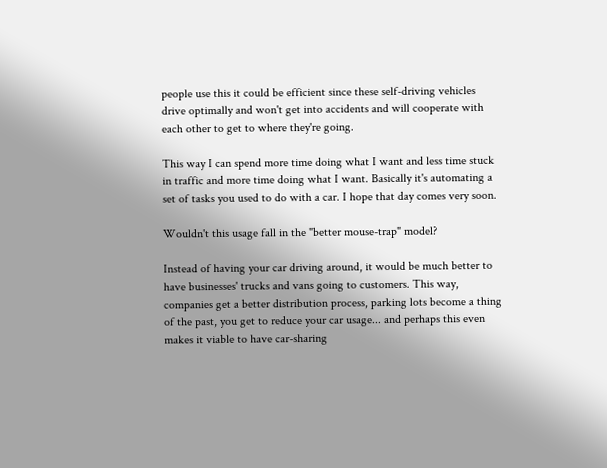people use this it could be efficient since these self-driving vehicles drive optimally and won't get into accidents and will cooperate with each other to get to where they're going.

This way I can spend more time doing what I want and less time stuck in traffic and more time doing what I want. Basically it's automating a set of tasks you used to do with a car. I hope that day comes very soon.

Wouldn't this usage fall in the "better mouse-trap" model?

Instead of having your car driving around, it would be much better to have businesses' trucks and vans going to customers. This way, companies get a better distribution process, parking lots become a thing of the past, you get to reduce your car usage... and perhaps this even makes it viable to have car-sharing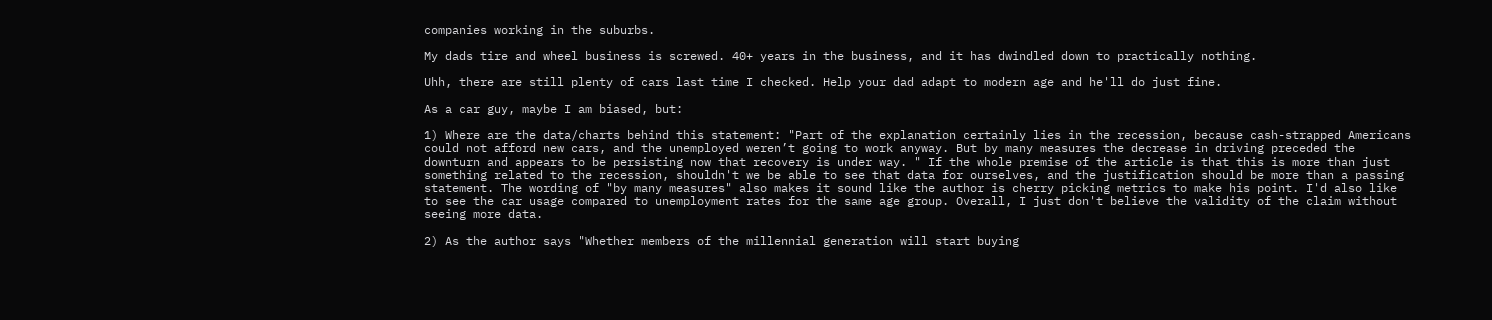companies working in the suburbs.

My dads tire and wheel business is screwed. 40+ years in the business, and it has dwindled down to practically nothing.

Uhh, there are still plenty of cars last time I checked. Help your dad adapt to modern age and he'll do just fine.

As a car guy, maybe I am biased, but:

1) Where are the data/charts behind this statement: "Part of the explanation certainly lies in the recession, because cash-strapped Americans could not afford new cars, and the unemployed weren’t going to work anyway. But by many measures the decrease in driving preceded the downturn and appears to be persisting now that recovery is under way. " If the whole premise of the article is that this is more than just something related to the recession, shouldn't we be able to see that data for ourselves, and the justification should be more than a passing statement. The wording of "by many measures" also makes it sound like the author is cherry picking metrics to make his point. I'd also like to see the car usage compared to unemployment rates for the same age group. Overall, I just don't believe the validity of the claim without seeing more data.

2) As the author says "Whether members of the millennial generation will start buying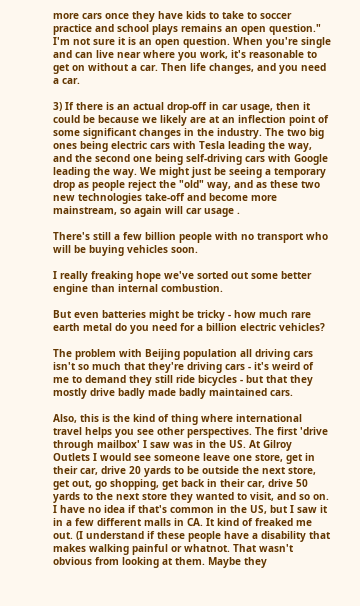more cars once they have kids to take to soccer practice and school plays remains an open question." I'm not sure it is an open question. When you're single and can live near where you work, it's reasonable to get on without a car. Then life changes, and you need a car.

3) If there is an actual drop-off in car usage, then it could be because we likely are at an inflection point of some significant changes in the industry. The two big ones being electric cars with Tesla leading the way, and the second one being self-driving cars with Google leading the way. We might just be seeing a temporary drop as people reject the "old" way, and as these two new technologies take-off and become more mainstream, so again will car usage .

There's still a few billion people with no transport who will be buying vehicles soon.

I really freaking hope we've sorted out some better engine than internal combustion.

But even batteries might be tricky - how much rare earth metal do you need for a billion electric vehicles?

The problem with Beijing population all driving cars isn't so much that they're driving cars - it's weird of me to demand they still ride bicycles - but that they mostly drive badly made badly maintained cars.

Also, this is the kind of thing where international travel helps you see other perspectives. The first 'drive through mailbox' I saw was in the US. At Gilroy Outlets I would see someone leave one store, get in their car, drive 20 yards to be outside the next store, get out, go shopping, get back in their car, drive 50 yards to the next store they wanted to visit, and so on. I have no idea if that's common in the US, but I saw it in a few different malls in CA. It kind of freaked me out. (I understand if these people have a disability that makes walking painful or whatnot. That wasn't obvious from looking at them. Maybe they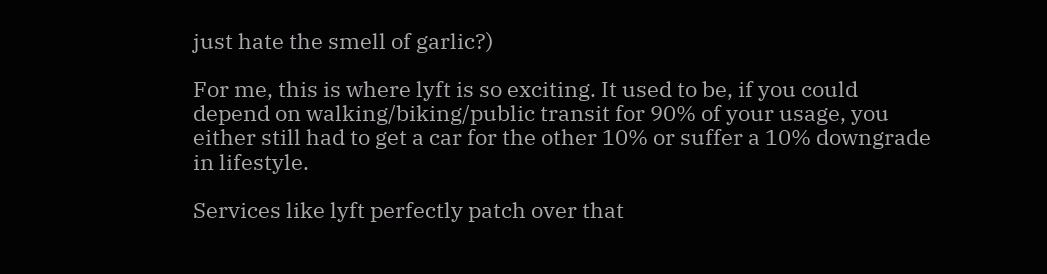just hate the smell of garlic?)

For me, this is where lyft is so exciting. It used to be, if you could depend on walking/biking/public transit for 90% of your usage, you either still had to get a car for the other 10% or suffer a 10% downgrade in lifestyle.

Services like lyft perfectly patch over that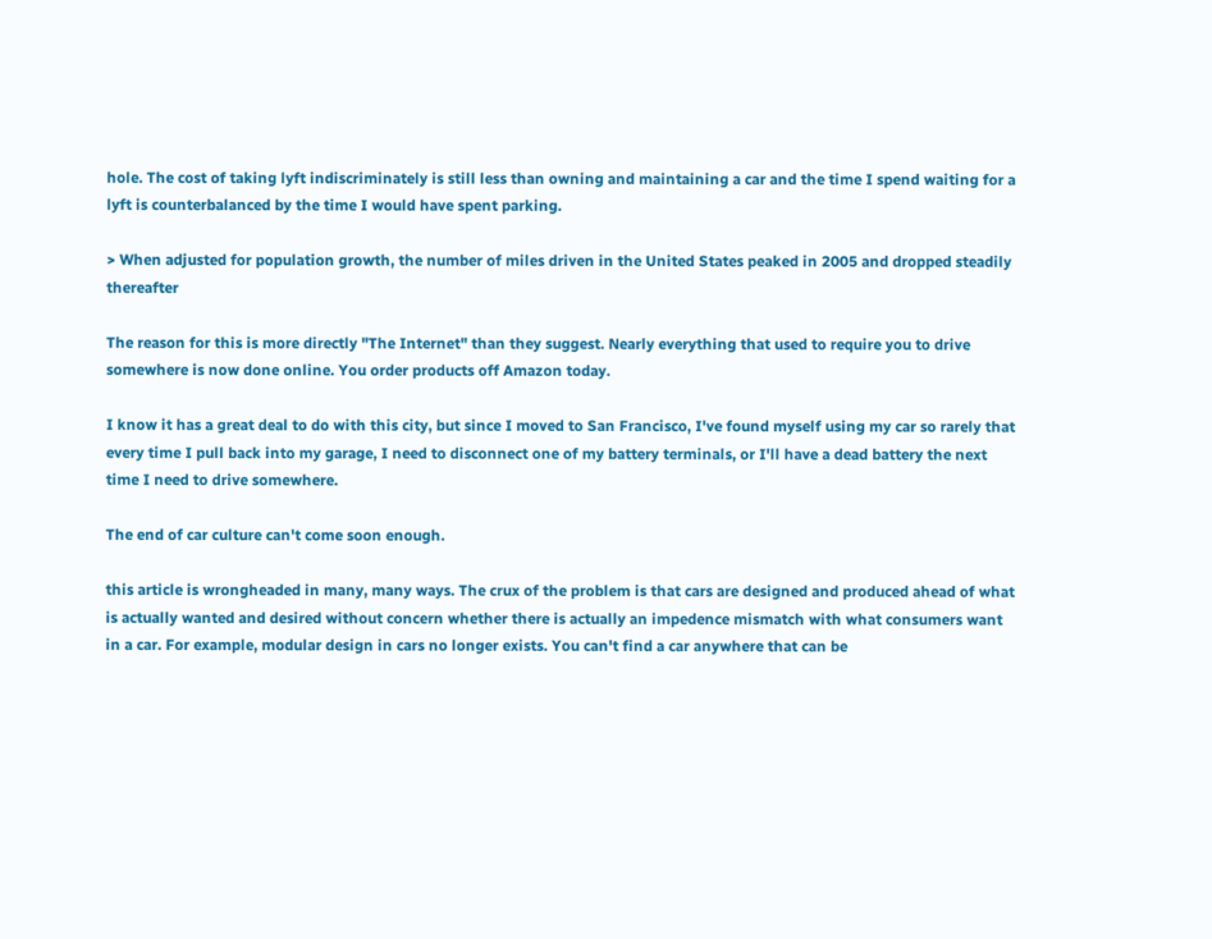hole. The cost of taking lyft indiscriminately is still less than owning and maintaining a car and the time I spend waiting for a lyft is counterbalanced by the time I would have spent parking.

> When adjusted for population growth, the number of miles driven in the United States peaked in 2005 and dropped steadily thereafter

The reason for this is more directly "The Internet" than they suggest. Nearly everything that used to require you to drive somewhere is now done online. You order products off Amazon today.

I know it has a great deal to do with this city, but since I moved to San Francisco, I've found myself using my car so rarely that every time I pull back into my garage, I need to disconnect one of my battery terminals, or I'll have a dead battery the next time I need to drive somewhere.

The end of car culture can't come soon enough.

this article is wrongheaded in many, many ways. The crux of the problem is that cars are designed and produced ahead of what is actually wanted and desired without concern whether there is actually an impedence mismatch with what consumers want in a car. For example, modular design in cars no longer exists. You can't find a car anywhere that can be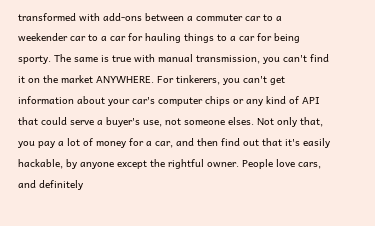transformed with add-ons between a commuter car to a weekender car to a car for hauling things to a car for being sporty. The same is true with manual transmission, you can't find it on the market ANYWHERE. For tinkerers, you can't get information about your car's computer chips or any kind of API that could serve a buyer's use, not someone elses. Not only that, you pay a lot of money for a car, and then find out that it's easily hackable, by anyone except the rightful owner. People love cars, and definitely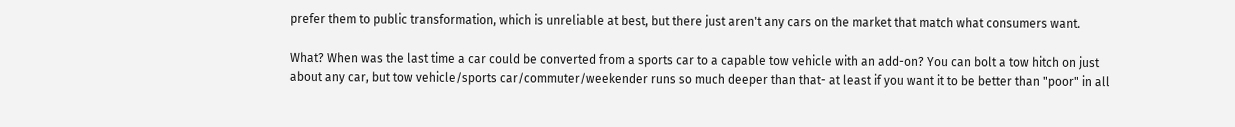prefer them to public transformation, which is unreliable at best, but there just aren't any cars on the market that match what consumers want.

What? When was the last time a car could be converted from a sports car to a capable tow vehicle with an add-on? You can bolt a tow hitch on just about any car, but tow vehicle/sports car/commuter/weekender runs so much deeper than that- at least if you want it to be better than "poor" in all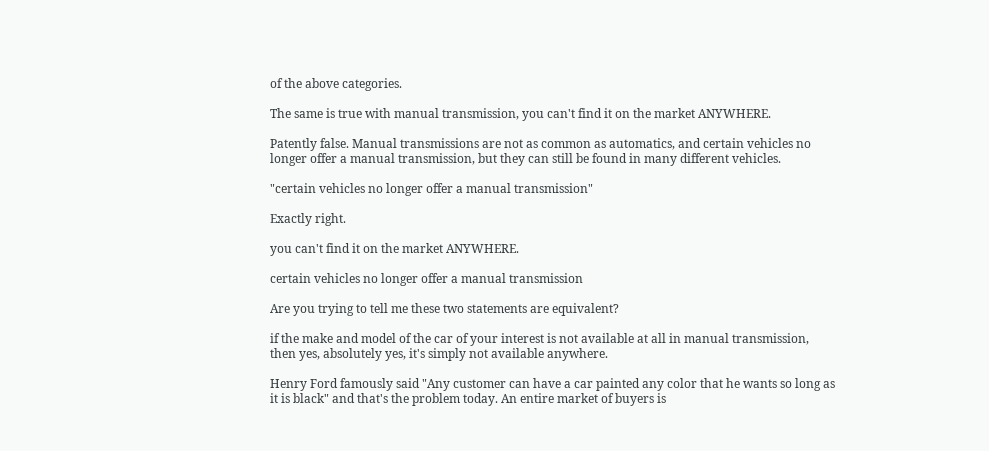of the above categories.

The same is true with manual transmission, you can't find it on the market ANYWHERE.

Patently false. Manual transmissions are not as common as automatics, and certain vehicles no longer offer a manual transmission, but they can still be found in many different vehicles.

"certain vehicles no longer offer a manual transmission"

Exactly right.

you can't find it on the market ANYWHERE.

certain vehicles no longer offer a manual transmission

Are you trying to tell me these two statements are equivalent?

if the make and model of the car of your interest is not available at all in manual transmission, then yes, absolutely yes, it's simply not available anywhere.

Henry Ford famously said "Any customer can have a car painted any color that he wants so long as it is black" and that's the problem today. An entire market of buyers is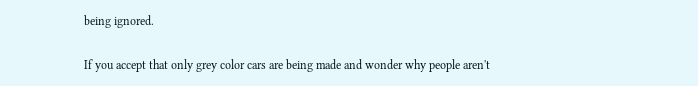being ignored.

If you accept that only grey color cars are being made and wonder why people aren't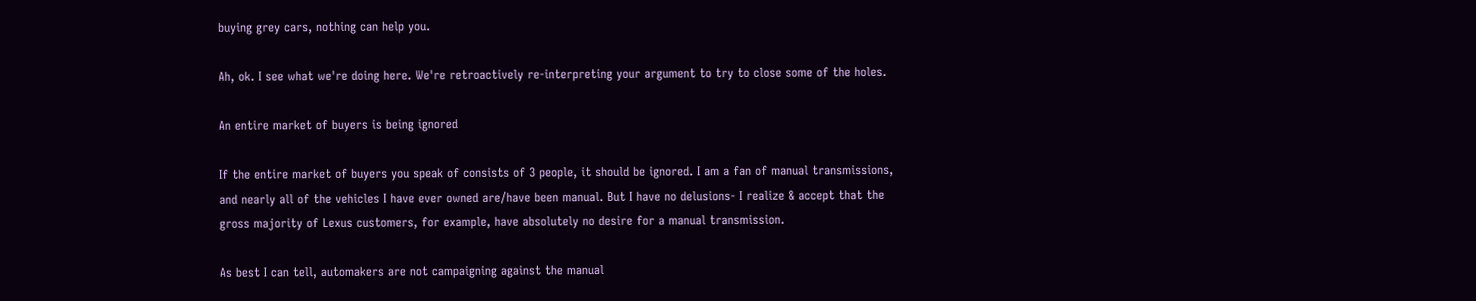buying grey cars, nothing can help you.

Ah, ok. I see what we're doing here. We're retroactively re-interpreting your argument to try to close some of the holes.

An entire market of buyers is being ignored

If the entire market of buyers you speak of consists of 3 people, it should be ignored. I am a fan of manual transmissions, and nearly all of the vehicles I have ever owned are/have been manual. But I have no delusions- I realize & accept that the gross majority of Lexus customers, for example, have absolutely no desire for a manual transmission.

As best I can tell, automakers are not campaigning against the manual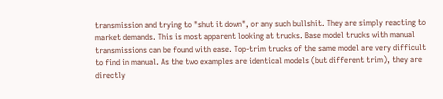transmission and trying to "shut it down", or any such bullshit. They are simply reacting to market demands. This is most apparent looking at trucks. Base model trucks with manual transmissions can be found with ease. Top-trim trucks of the same model are very difficult to find in manual. As the two examples are identical models (but different trim), they are directly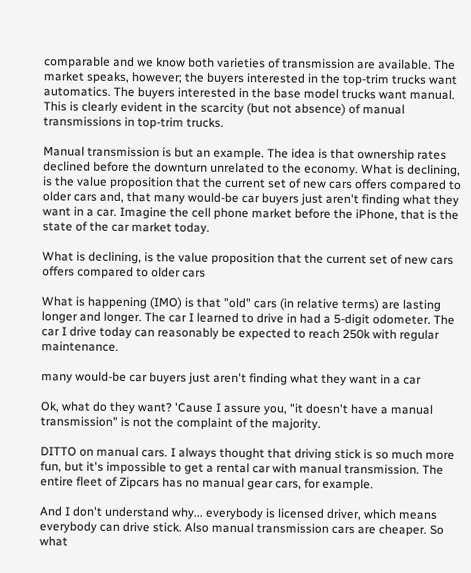comparable and we know both varieties of transmission are available. The market speaks, however; the buyers interested in the top-trim trucks want automatics. The buyers interested in the base model trucks want manual. This is clearly evident in the scarcity (but not absence) of manual transmissions in top-trim trucks.

Manual transmission is but an example. The idea is that ownership rates declined before the downturn unrelated to the economy. What is declining, is the value proposition that the current set of new cars offers compared to older cars and, that many would-be car buyers just aren't finding what they want in a car. Imagine the cell phone market before the iPhone, that is the state of the car market today.

What is declining, is the value proposition that the current set of new cars offers compared to older cars

What is happening (IMO) is that "old" cars (in relative terms) are lasting longer and longer. The car I learned to drive in had a 5-digit odometer. The car I drive today can reasonably be expected to reach 250k with regular maintenance.

many would-be car buyers just aren't finding what they want in a car

Ok, what do they want? 'Cause I assure you, "it doesn't have a manual transmission" is not the complaint of the majority.

DITTO on manual cars. I always thought that driving stick is so much more fun, but it's impossible to get a rental car with manual transmission. The entire fleet of Zipcars has no manual gear cars, for example.

And I don't understand why... everybody is licensed driver, which means everybody can drive stick. Also manual transmission cars are cheaper. So what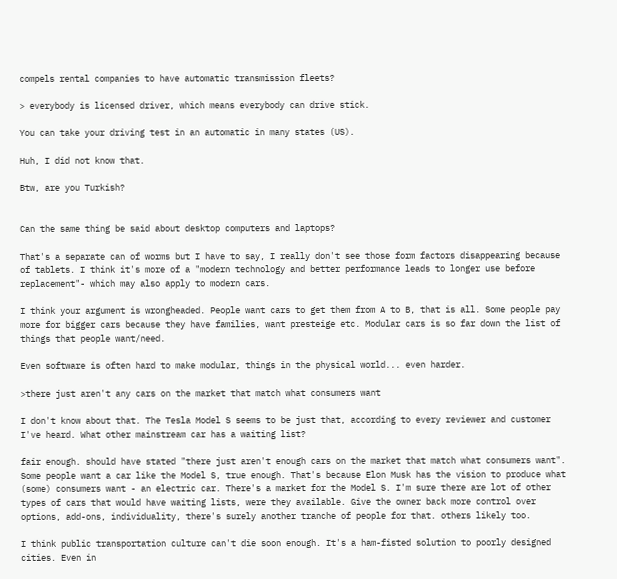compels rental companies to have automatic transmission fleets?

> everybody is licensed driver, which means everybody can drive stick.

You can take your driving test in an automatic in many states (US).

Huh, I did not know that.

Btw, are you Turkish?


Can the same thing be said about desktop computers and laptops?

That's a separate can of worms but I have to say, I really don't see those form factors disappearing because of tablets. I think it's more of a "modern technology and better performance leads to longer use before replacement"- which may also apply to modern cars.

I think your argument is wrongheaded. People want cars to get them from A to B, that is all. Some people pay more for bigger cars because they have families, want presteige etc. Modular cars is so far down the list of things that people want/need.

Even software is often hard to make modular, things in the physical world... even harder.

>there just aren't any cars on the market that match what consumers want

I don't know about that. The Tesla Model S seems to be just that, according to every reviewer and customer I've heard. What other mainstream car has a waiting list?

fair enough. should have stated "there just aren't enough cars on the market that match what consumers want". Some people want a car like the Model S, true enough. That's because Elon Musk has the vision to produce what (some) consumers want - an electric car. There's a market for the Model S. I'm sure there are lot of other types of cars that would have waiting lists, were they available. Give the owner back more control over options, add-ons, individuality, there's surely another tranche of people for that. others likely too.

I think public transportation culture can't die soon enough. It's a ham-fisted solution to poorly designed cities. Even in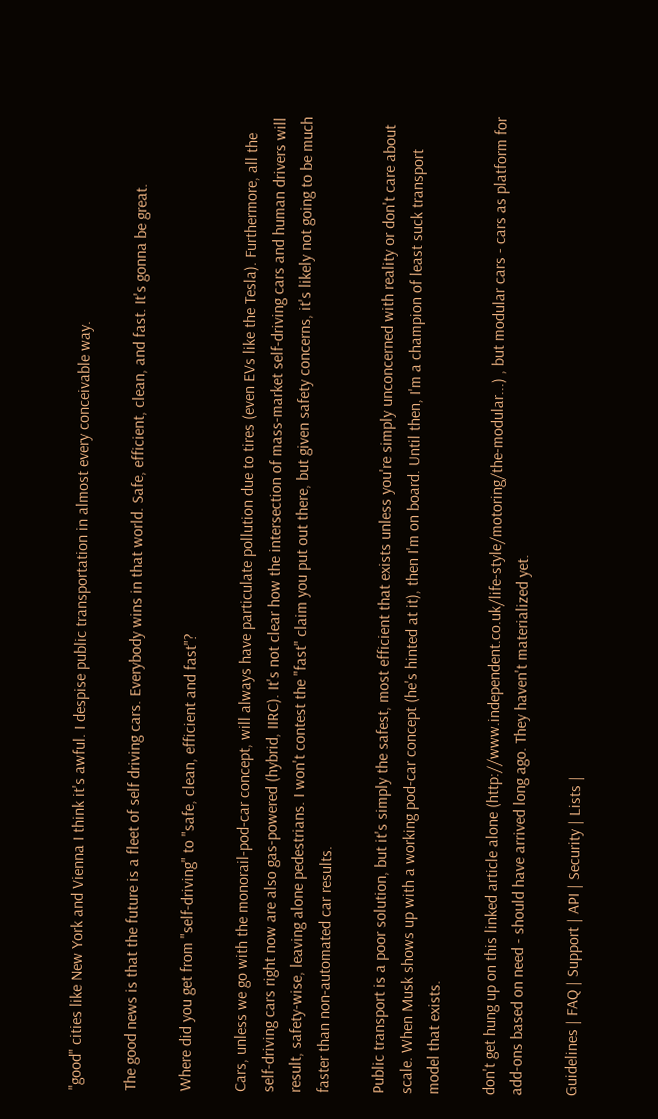"good" cities like New York and Vienna I think it's awful. I despise public transportation in almost every conceivable way.

The good news is that the future is a fleet of self driving cars. Everybody wins in that world. Safe, efficient, clean, and fast. It's gonna be great.

Where did you get from "self-driving" to "safe, clean, efficient and fast"?

Cars, unless we go with the monorail-pod-car concept, will always have particulate pollution due to tires (even EVs like the Tesla). Furthermore, all the self-driving cars right now are also gas-powered (hybrid, IIRC). It's not clear how the intersection of mass-market self-driving cars and human drivers will result, safety-wise, leaving alone pedestrians. I won't contest the "fast" claim you put out there, but given safety concerns, it's likely not going to be much faster than non-automated car results.

Public transport is a poor solution, but it's simply the safest, most efficient that exists unless you're simply unconcerned with reality or don't care about scale. When Musk shows up with a working pod-car concept (he's hinted at it), then I'm on board. Until then, I'm a champion of least suck transport model that exists.

don't get hung up on this linked article alone (http://www.independent.co.uk/life-style/motoring/the-modular...) , but modular cars - cars as platform for add-ons based on need - should have arrived long ago. They haven't materialized yet.

Guidelines | FAQ | Support | API | Security | Lists |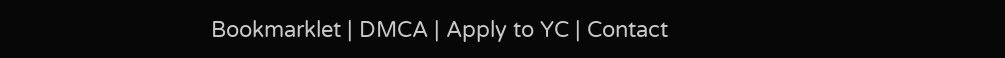Bookmarklet | DMCA | Apply to YC | Contact